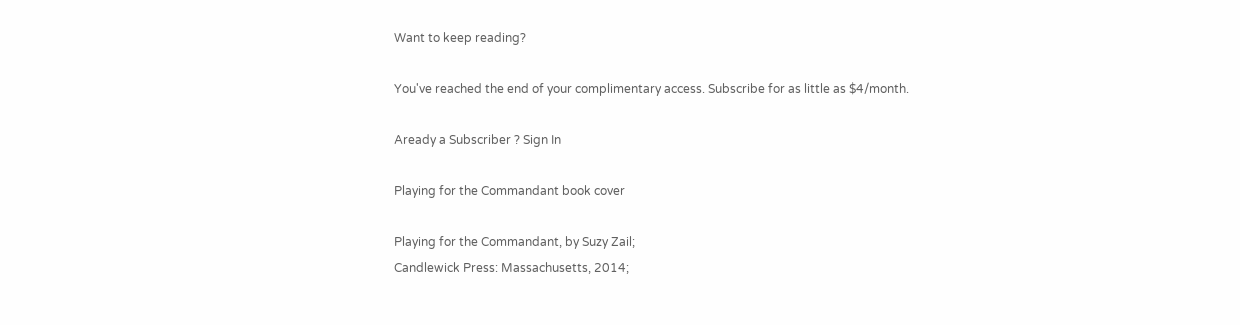Want to keep reading?

You've reached the end of your complimentary access. Subscribe for as little as $4/month.

Aready a Subscriber ? Sign In

Playing for the Commandant book cover

Playing for the Commandant, by Suzy Zail;
Candlewick Press: Massachusetts, 2014;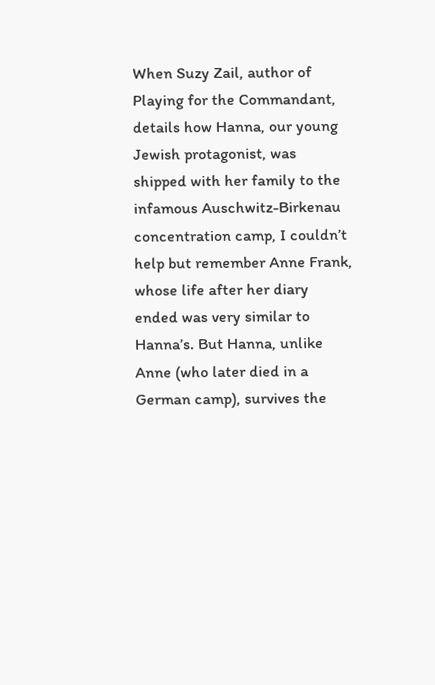When Suzy Zail, author of Playing for the Commandant, details how Hanna, our young Jewish protagonist, was shipped with her family to the infamous Auschwitz-Birkenau concentration camp, I couldn’t help but remember Anne Frank, whose life after her diary ended was very similar to Hanna’s. But Hanna, unlike Anne (who later died in a German camp), survives the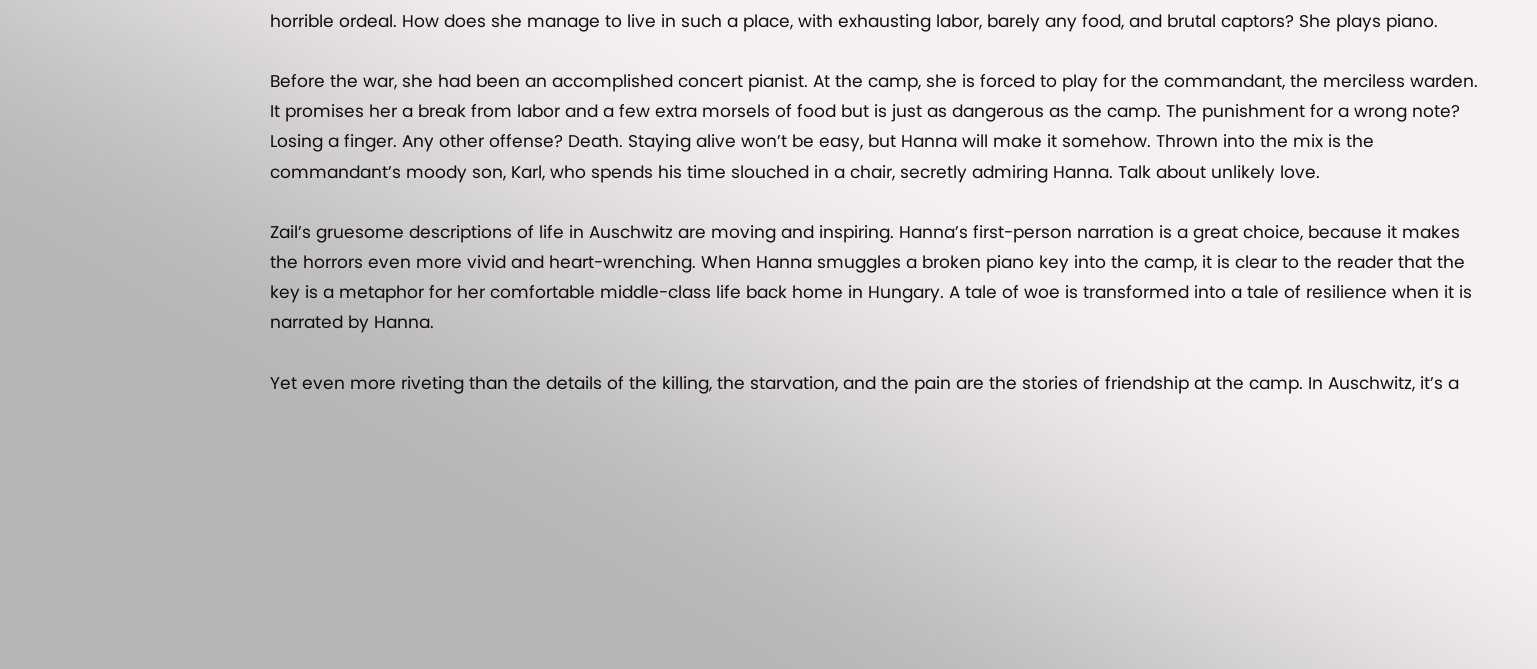horrible ordeal. How does she manage to live in such a place, with exhausting labor, barely any food, and brutal captors? She plays piano.

Before the war, she had been an accomplished concert pianist. At the camp, she is forced to play for the commandant, the merciless warden. It promises her a break from labor and a few extra morsels of food but is just as dangerous as the camp. The punishment for a wrong note? Losing a finger. Any other offense? Death. Staying alive won’t be easy, but Hanna will make it somehow. Thrown into the mix is the commandant’s moody son, Karl, who spends his time slouched in a chair, secretly admiring Hanna. Talk about unlikely love.

Zail’s gruesome descriptions of life in Auschwitz are moving and inspiring. Hanna’s first-person narration is a great choice, because it makes the horrors even more vivid and heart-wrenching. When Hanna smuggles a broken piano key into the camp, it is clear to the reader that the key is a metaphor for her comfortable middle-class life back home in Hungary. A tale of woe is transformed into a tale of resilience when it is narrated by Hanna.

Yet even more riveting than the details of the killing, the starvation, and the pain are the stories of friendship at the camp. In Auschwitz, it’s a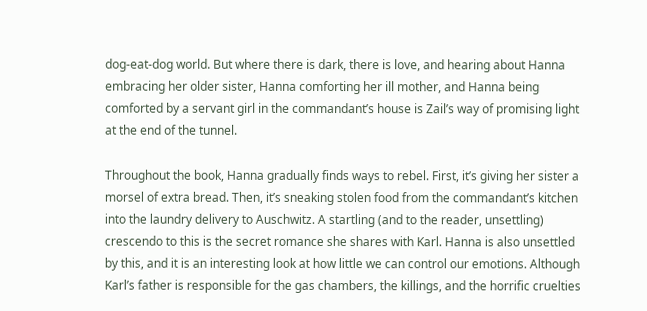dog-eat-dog world. But where there is dark, there is love, and hearing about Hanna embracing her older sister, Hanna comforting her ill mother, and Hanna being comforted by a servant girl in the commandant’s house is Zail’s way of promising light at the end of the tunnel.

Throughout the book, Hanna gradually finds ways to rebel. First, it’s giving her sister a morsel of extra bread. Then, it’s sneaking stolen food from the commandant’s kitchen into the laundry delivery to Auschwitz. A startling (and to the reader, unsettling) crescendo to this is the secret romance she shares with Karl. Hanna is also unsettled by this, and it is an interesting look at how little we can control our emotions. Although Karl’s father is responsible for the gas chambers, the killings, and the horrific cruelties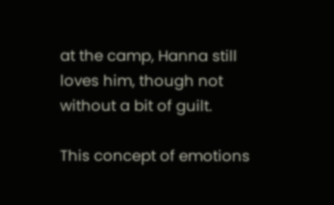at the camp, Hanna still loves him, though not without a bit of guilt.

This concept of emotions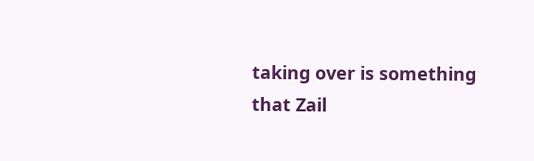taking over is something that Zail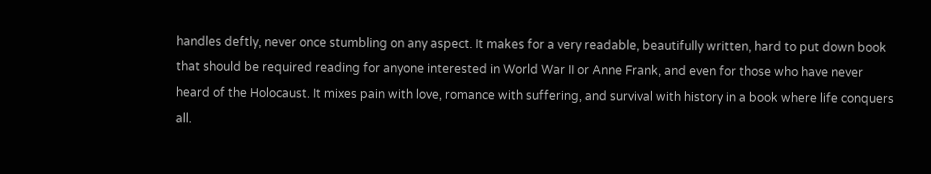handles deftly, never once stumbling on any aspect. It makes for a very readable, beautifully written, hard to put down book that should be required reading for anyone interested in World War II or Anne Frank, and even for those who have never heard of the Holocaust. It mixes pain with love, romance with suffering, and survival with history in a book where life conquers all.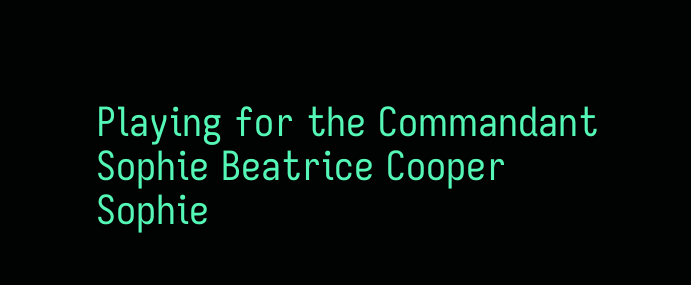Playing for the Commandant Sophie Beatrice Cooper
Sophie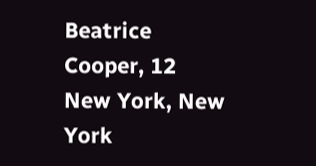Beatrice Cooper, 12
New York, New York